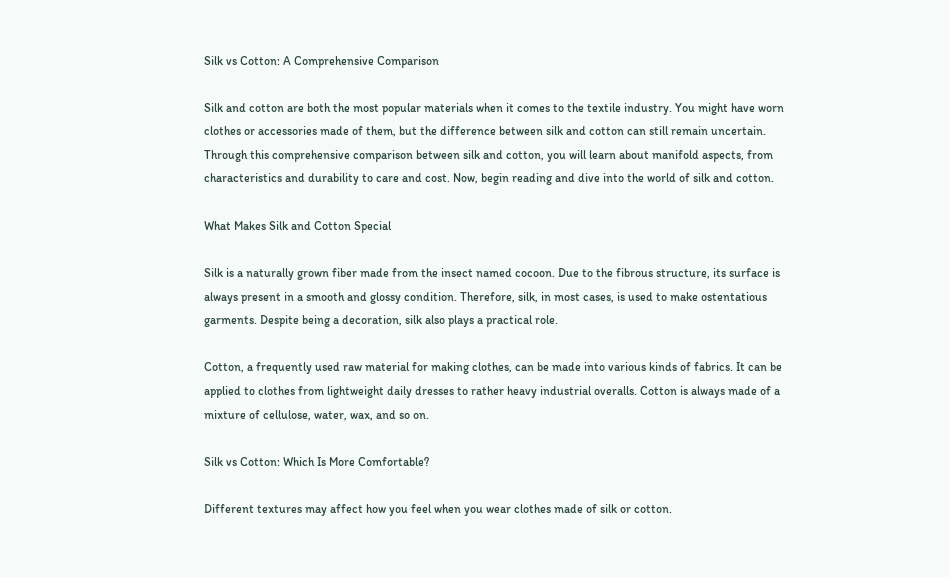Silk vs Cotton: A Comprehensive Comparison

Silk and cotton are both the most popular materials when it comes to the textile industry. You might have worn clothes or accessories made of them, but the difference between silk and cotton can still remain uncertain. Through this comprehensive comparison between silk and cotton, you will learn about manifold aspects, from characteristics and durability to care and cost. Now, begin reading and dive into the world of silk and cotton.

What Makes Silk and Cotton Special

Silk is a naturally grown fiber made from the insect named cocoon. Due to the fibrous structure, its surface is always present in a smooth and glossy condition. Therefore, silk, in most cases, is used to make ostentatious garments. Despite being a decoration, silk also plays a practical role.

Cotton, a frequently used raw material for making clothes, can be made into various kinds of fabrics. It can be applied to clothes from lightweight daily dresses to rather heavy industrial overalls. Cotton is always made of a mixture of cellulose, water, wax, and so on.

Silk vs Cotton: Which Is More Comfortable?

Different textures may affect how you feel when you wear clothes made of silk or cotton.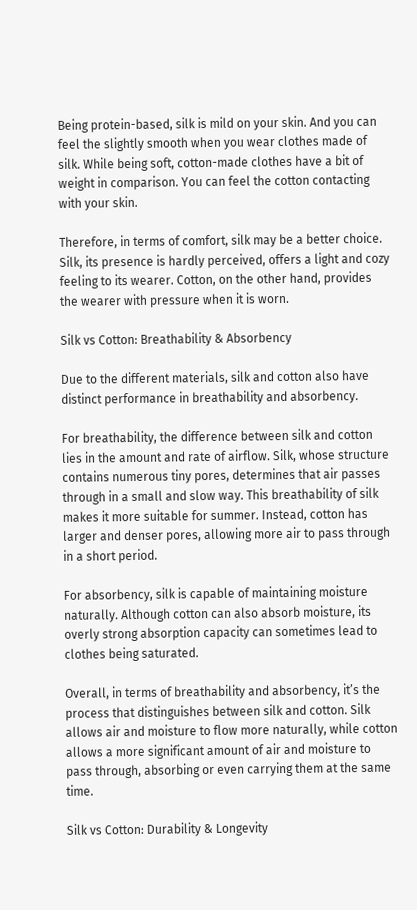Being protein-based, silk is mild on your skin. And you can feel the slightly smooth when you wear clothes made of silk. While being soft, cotton-made clothes have a bit of weight in comparison. You can feel the cotton contacting with your skin.

Therefore, in terms of comfort, silk may be a better choice. Silk, its presence is hardly perceived, offers a light and cozy feeling to its wearer. Cotton, on the other hand, provides the wearer with pressure when it is worn.

Silk vs Cotton: Breathability & Absorbency

Due to the different materials, silk and cotton also have distinct performance in breathability and absorbency.

For breathability, the difference between silk and cotton lies in the amount and rate of airflow. Silk, whose structure contains numerous tiny pores, determines that air passes through in a small and slow way. This breathability of silk makes it more suitable for summer. Instead, cotton has larger and denser pores, allowing more air to pass through in a short period.

For absorbency, silk is capable of maintaining moisture naturally. Although cotton can also absorb moisture, its overly strong absorption capacity can sometimes lead to clothes being saturated.

Overall, in terms of breathability and absorbency, it’s the process that distinguishes between silk and cotton. Silk allows air and moisture to flow more naturally, while cotton allows a more significant amount of air and moisture to pass through, absorbing or even carrying them at the same time.

Silk vs Cotton: Durability & Longevity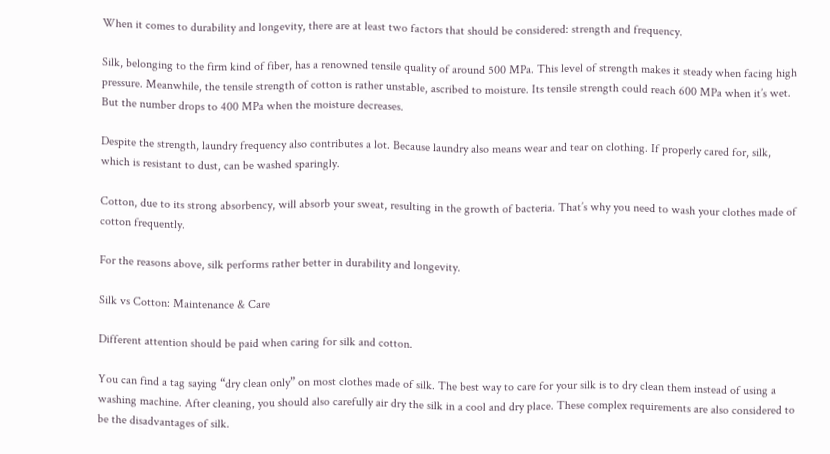When it comes to durability and longevity, there are at least two factors that should be considered: strength and frequency.

Silk, belonging to the firm kind of fiber, has a renowned tensile quality of around 500 MPa. This level of strength makes it steady when facing high pressure. Meanwhile, the tensile strength of cotton is rather unstable, ascribed to moisture. Its tensile strength could reach 600 MPa when it’s wet. But the number drops to 400 MPa when the moisture decreases.

Despite the strength, laundry frequency also contributes a lot. Because laundry also means wear and tear on clothing. If properly cared for, silk, which is resistant to dust, can be washed sparingly.

Cotton, due to its strong absorbency, will absorb your sweat, resulting in the growth of bacteria. That’s why you need to wash your clothes made of cotton frequently.

For the reasons above, silk performs rather better in durability and longevity.

Silk vs Cotton: Maintenance & Care

Different attention should be paid when caring for silk and cotton.

You can find a tag saying “dry clean only” on most clothes made of silk. The best way to care for your silk is to dry clean them instead of using a washing machine. After cleaning, you should also carefully air dry the silk in a cool and dry place. These complex requirements are also considered to be the disadvantages of silk.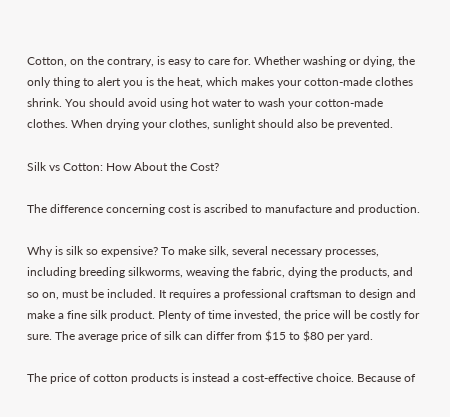Cotton, on the contrary, is easy to care for. Whether washing or dying, the only thing to alert you is the heat, which makes your cotton-made clothes shrink. You should avoid using hot water to wash your cotton-made clothes. When drying your clothes, sunlight should also be prevented.

Silk vs Cotton: How About the Cost?

The difference concerning cost is ascribed to manufacture and production.

Why is silk so expensive? To make silk, several necessary processes, including breeding silkworms, weaving the fabric, dying the products, and so on, must be included. It requires a professional craftsman to design and make a fine silk product. Plenty of time invested, the price will be costly for sure. The average price of silk can differ from $15 to $80 per yard.

The price of cotton products is instead a cost-effective choice. Because of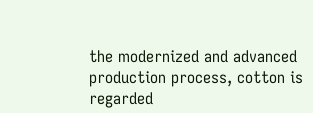the modernized and advanced production process, cotton is regarded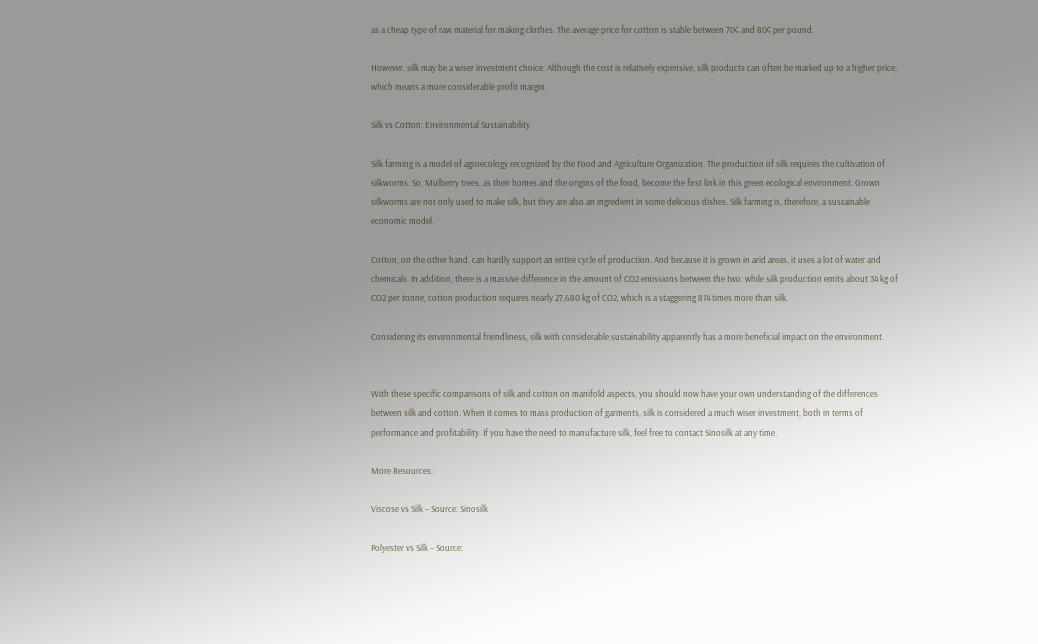as a cheap type of raw material for making clothes. The average price for cotton is stable between 70¢ and 80¢ per pound.

However, silk may be a wiser investment choice. Although the cost is relatively expensive, silk products can often be marked up to a higher price, which means a more considerable profit margin.

Silk vs Cotton: Environmental Sustainability

Silk farming is a model of agroecology recognized by the Food and Agriculture Organization. The production of silk requires the cultivation of silkworms. So, Mulberry trees, as their homes and the origins of the food, become the first link in this green ecological environment. Grown silkworms are not only used to make silk, but they are also an ingredient in some delicious dishes. Silk farming is, therefore, a sustainable economic model.

Cotton, on the other hand, can hardly support an entire cycle of production. And because it is grown in arid areas, it uses a lot of water and chemicals. In addition, there is a massive difference in the amount of CO2 emissions between the two: while silk production emits about 34 kg of CO2 per tonne, cotton production requires nearly 27,680 kg of CO2, which is a staggering 814 times more than silk.

Considering its environmental friendliness, silk with considerable sustainability apparently has a more beneficial impact on the environment.


With these specific comparisons of silk and cotton on manifold aspects, you should now have your own understanding of the differences between silk and cotton. When it comes to mass production of garments, silk is considered a much wiser investment, both in terms of performance and profitability. If you have the need to manufacture silk, feel free to contact Sinosilk at any time.

More Resources:

Viscose vs Silk – Source: Sinosilk

Polyester vs Silk – Source: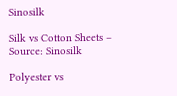Sinosilk

Silk vs Cotton Sheets – Source: Sinosilk

Polyester vs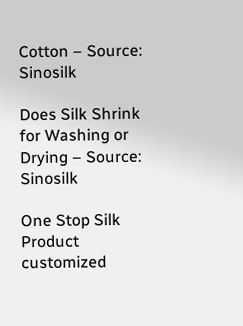Cotton – Source: Sinosilk

Does Silk Shrink for Washing or Drying – Source: Sinosilk

One Stop Silk Product
customized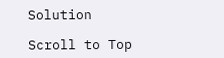Solution

Scroll to Top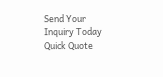Send Your Inquiry Today
Quick Quote